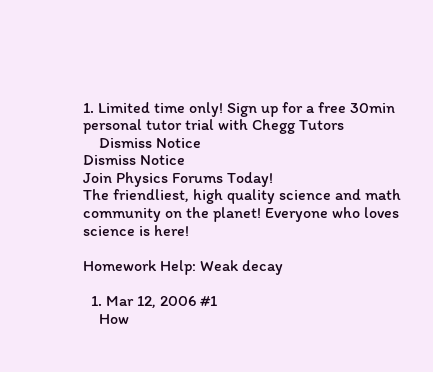1. Limited time only! Sign up for a free 30min personal tutor trial with Chegg Tutors
    Dismiss Notice
Dismiss Notice
Join Physics Forums Today!
The friendliest, high quality science and math community on the planet! Everyone who loves science is here!

Homework Help: Weak decay

  1. Mar 12, 2006 #1
    How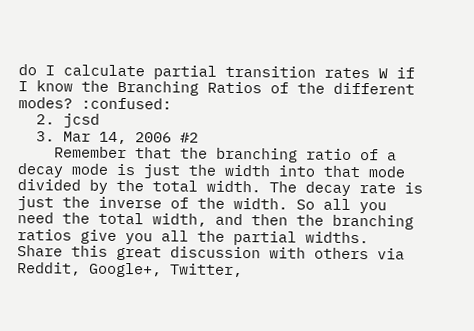do I calculate partial transition rates W if I know the Branching Ratios of the different modes? :confused:
  2. jcsd
  3. Mar 14, 2006 #2
    Remember that the branching ratio of a decay mode is just the width into that mode divided by the total width. The decay rate is just the inverse of the width. So all you need the total width, and then the branching ratios give you all the partial widths.
Share this great discussion with others via Reddit, Google+, Twitter,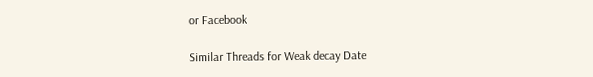or Facebook

Similar Threads for Weak decay Date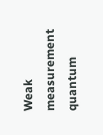Weak measurement quantum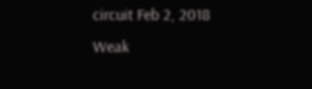circuit Feb 2, 2018
Weak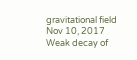gravitational field Nov 10, 2017
Weak decay of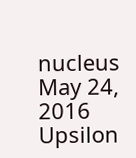nucleus May 24, 2016
Upsilon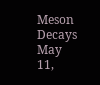Meson Decays May 11,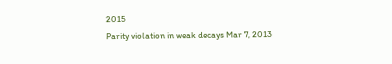2015
Parity violation in weak decays Mar 7, 2013